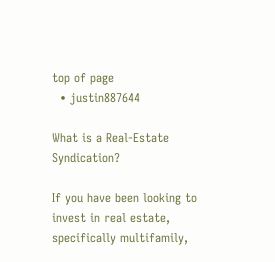top of page
  • justin887644

What is a Real-Estate Syndication?

If you have been looking to invest in real estate, specifically multifamily,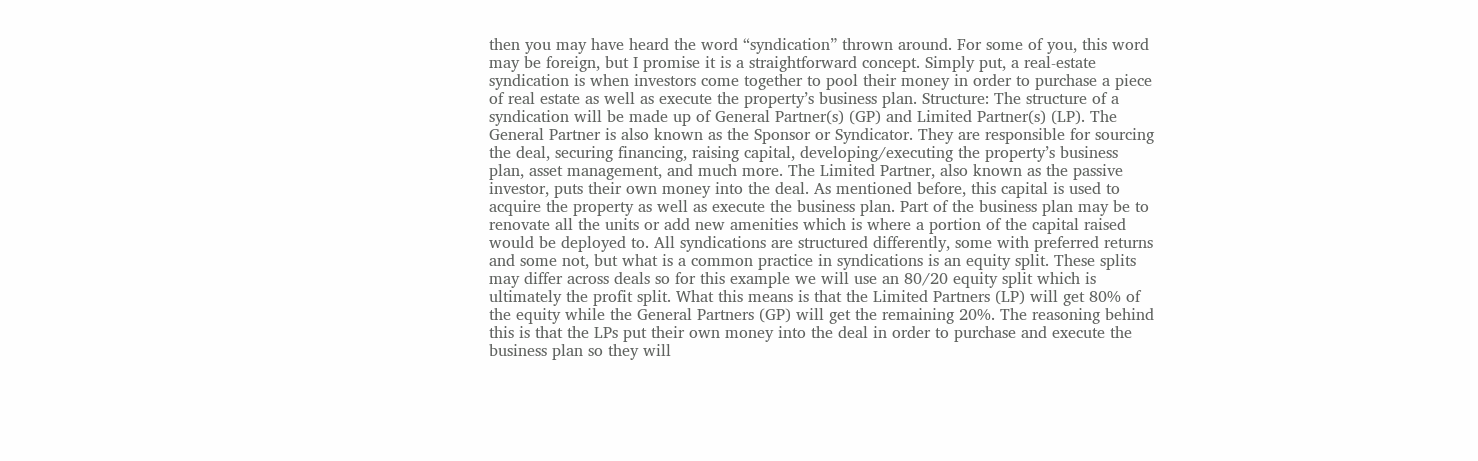then you may have heard the word “syndication” thrown around. For some of you, this word may be foreign, but I promise it is a straightforward concept. Simply put, a real-estate syndication is when investors come together to pool their money in order to purchase a piece of real estate as well as execute the property’s business plan. Structure: The structure of a syndication will be made up of General Partner(s) (GP) and Limited Partner(s) (LP). The General Partner is also known as the Sponsor or Syndicator. They are responsible for sourcing the deal, securing financing, raising capital, developing/executing the property’s business plan, asset management, and much more. The Limited Partner, also known as the passive investor, puts their own money into the deal. As mentioned before, this capital is used to acquire the property as well as execute the business plan. Part of the business plan may be to renovate all the units or add new amenities which is where a portion of the capital raised would be deployed to. All syndications are structured differently, some with preferred returns and some not, but what is a common practice in syndications is an equity split. These splits may differ across deals so for this example we will use an 80/20 equity split which is ultimately the profit split. What this means is that the Limited Partners (LP) will get 80% of the equity while the General Partners (GP) will get the remaining 20%. The reasoning behind this is that the LPs put their own money into the deal in order to purchase and execute the business plan so they will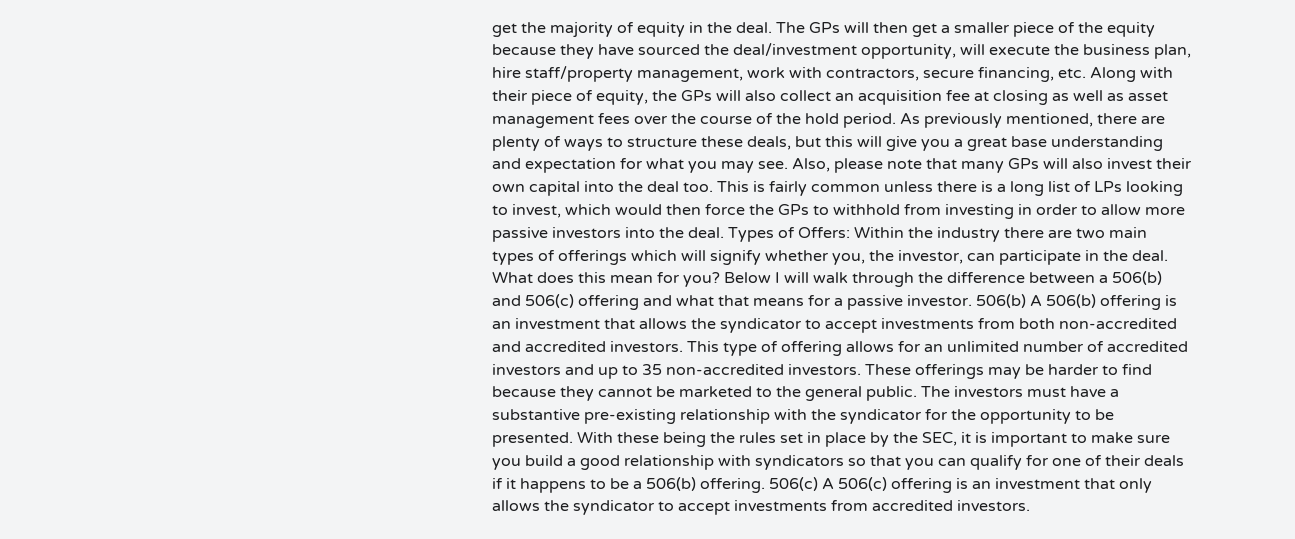get the majority of equity in the deal. The GPs will then get a smaller piece of the equity because they have sourced the deal/investment opportunity, will execute the business plan, hire staff/property management, work with contractors, secure financing, etc. Along with their piece of equity, the GPs will also collect an acquisition fee at closing as well as asset management fees over the course of the hold period. As previously mentioned, there are plenty of ways to structure these deals, but this will give you a great base understanding and expectation for what you may see. Also, please note that many GPs will also invest their own capital into the deal too. This is fairly common unless there is a long list of LPs looking to invest, which would then force the GPs to withhold from investing in order to allow more passive investors into the deal. Types of Offers: Within the industry there are two main types of offerings which will signify whether you, the investor, can participate in the deal. What does this mean for you? Below I will walk through the difference between a 506(b) and 506(c) offering and what that means for a passive investor. 506(b) A 506(b) offering is an investment that allows the syndicator to accept investments from both non-accredited and accredited investors. This type of offering allows for an unlimited number of accredited investors and up to 35 non-accredited investors. These offerings may be harder to find because they cannot be marketed to the general public. The investors must have a substantive pre-existing relationship with the syndicator for the opportunity to be presented. With these being the rules set in place by the SEC, it is important to make sure you build a good relationship with syndicators so that you can qualify for one of their deals if it happens to be a 506(b) offering. 506(c) A 506(c) offering is an investment that only allows the syndicator to accept investments from accredited investors.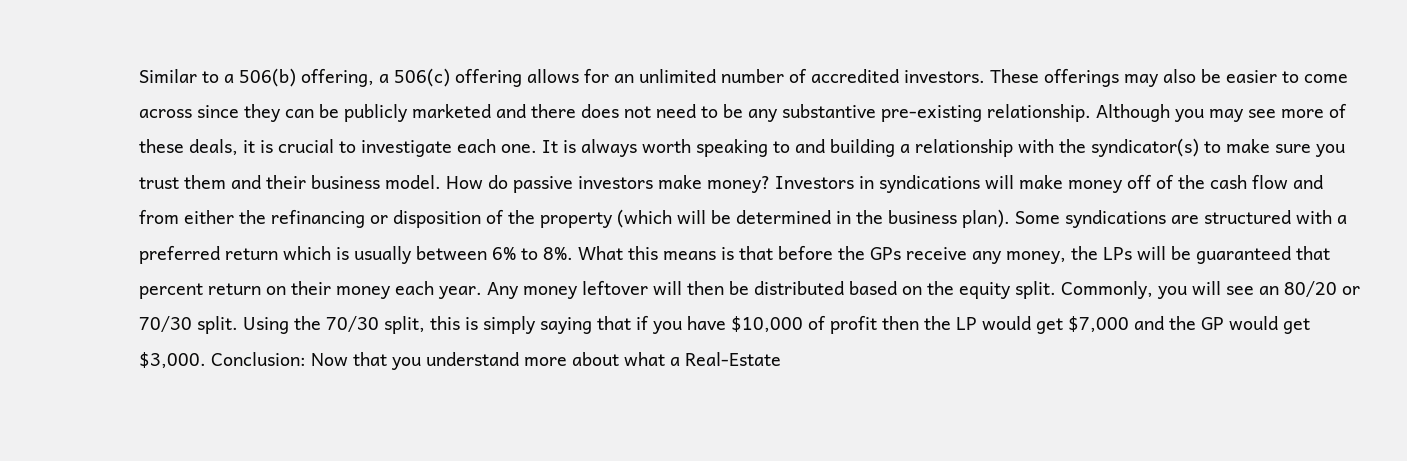Similar to a 506(b) offering, a 506(c) offering allows for an unlimited number of accredited investors. These offerings may also be easier to come across since they can be publicly marketed and there does not need to be any substantive pre-existing relationship. Although you may see more of these deals, it is crucial to investigate each one. It is always worth speaking to and building a relationship with the syndicator(s) to make sure you trust them and their business model. How do passive investors make money? Investors in syndications will make money off of the cash flow and from either the refinancing or disposition of the property (which will be determined in the business plan). Some syndications are structured with a preferred return which is usually between 6% to 8%. What this means is that before the GPs receive any money, the LPs will be guaranteed that percent return on their money each year. Any money leftover will then be distributed based on the equity split. Commonly, you will see an 80/20 or 70/30 split. Using the 70/30 split, this is simply saying that if you have $10,000 of profit then the LP would get $7,000 and the GP would get $3,000. Conclusion: Now that you understand more about what a Real-Estate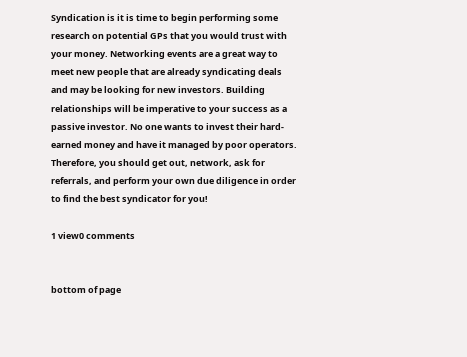Syndication is it is time to begin performing some research on potential GPs that you would trust with your money. Networking events are a great way to meet new people that are already syndicating deals and may be looking for new investors. Building relationships will be imperative to your success as a passive investor. No one wants to invest their hard-earned money and have it managed by poor operators. Therefore, you should get out, network, ask for referrals, and perform your own due diligence in order to find the best syndicator for you!

1 view0 comments


bottom of page